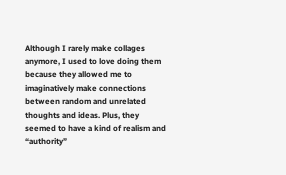Although I rarely make collages anymore, I used to love doing them because they allowed me to imaginatively make connections between random and unrelated thoughts and ideas. Plus, they seemed to have a kind of realism and “authority”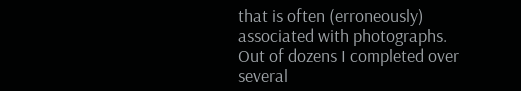that is often (erroneously) associated with photographs. Out of dozens I completed over several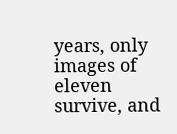years, only images of eleven survive, and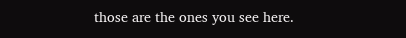those are the ones you see here.